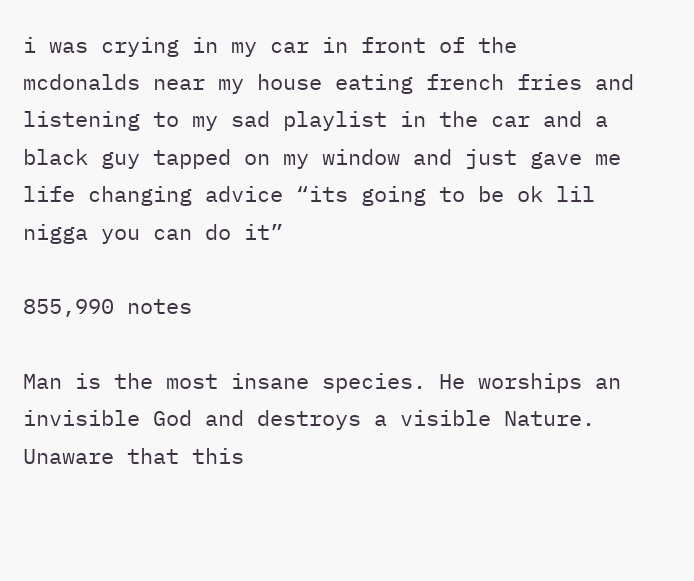i was crying in my car in front of the mcdonalds near my house eating french fries and listening to my sad playlist in the car and a black guy tapped on my window and just gave me life changing advice “its going to be ok lil nigga you can do it”

855,990 notes

Man is the most insane species. He worships an invisible God and destroys a visible Nature. Unaware that this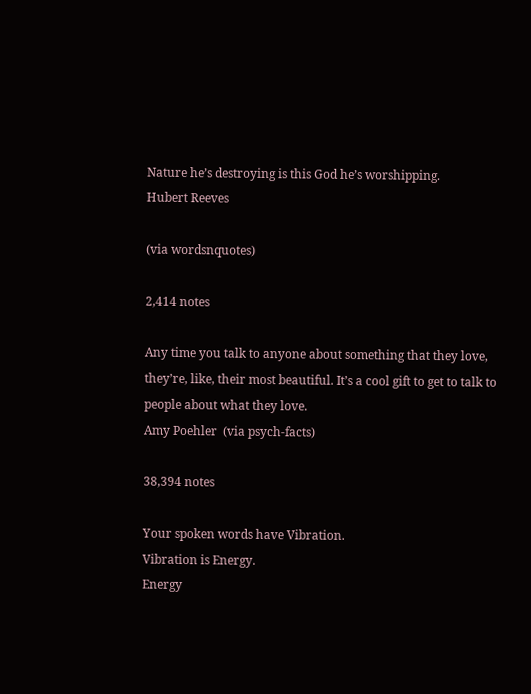Nature he’s destroying is this God he’s worshipping.
Hubert Reeves

(via wordsnquotes)

2,414 notes

Any time you talk to anyone about something that they love, they’re, like, their most beautiful. It’s a cool gift to get to talk to people about what they love.
Amy Poehler  (via psych-facts)

38,394 notes

Your spoken words have Vibration.
Vibration is Energy.
Energy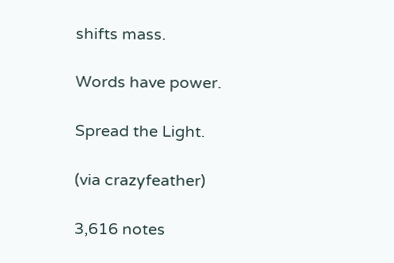shifts mass.

Words have power.

Spread the Light.

(via crazyfeather)

3,616 notes